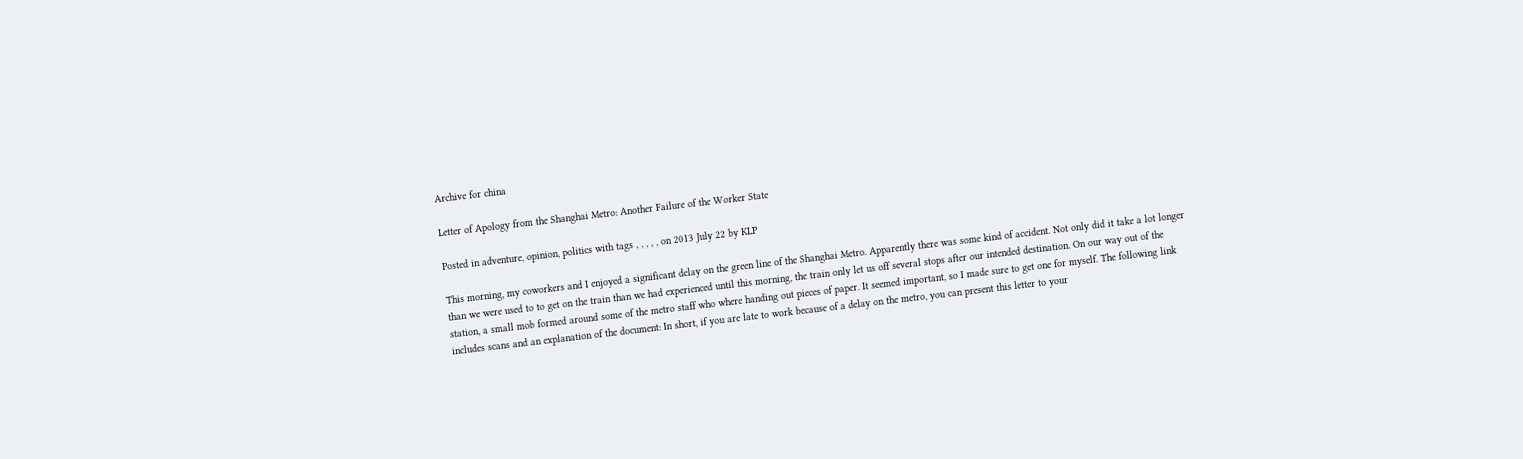Archive for china

Letter of Apology from the Shanghai Metro: Another Failure of the Worker State

Posted in adventure, opinion, politics with tags , , , , , on 2013 July 22 by KLP

This morning, my coworkers and I enjoyed a significant delay on the green line of the Shanghai Metro. Apparently there was some kind of accident. Not only did it take a lot longer than we were used to to get on the train than we had experienced until this morning, the train only let us off several stops after our intended destination. On our way out of the station, a small mob formed around some of the metro staff who where handing out pieces of paper. It seemed important, so I made sure to get one for myself. The following link includes scans and an explanation of the document: In short, if you are late to work because of a delay on the metro, you can present this letter to your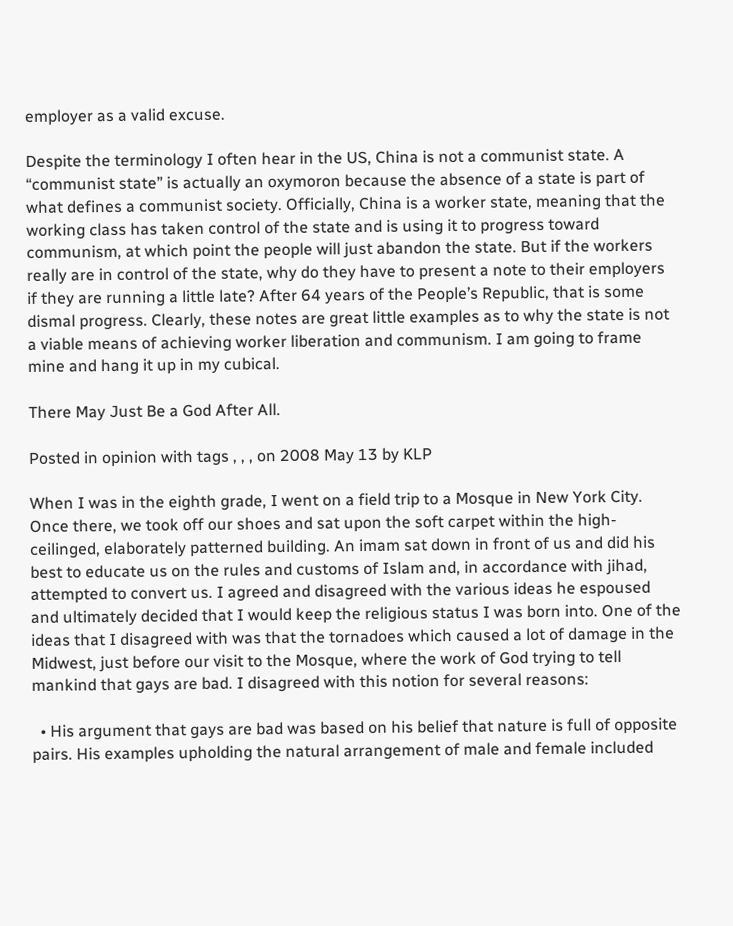employer as a valid excuse.

Despite the terminology I often hear in the US, China is not a communist state. A “communist state” is actually an oxymoron because the absence of a state is part of what defines a communist society. Officially, China is a worker state, meaning that the working class has taken control of the state and is using it to progress toward communism, at which point the people will just abandon the state. But if the workers really are in control of the state, why do they have to present a note to their employers if they are running a little late? After 64 years of the People’s Republic, that is some dismal progress. Clearly, these notes are great little examples as to why the state is not a viable means of achieving worker liberation and communism. I am going to frame mine and hang it up in my cubical.

There May Just Be a God After All.

Posted in opinion with tags , , , on 2008 May 13 by KLP

When I was in the eighth grade, I went on a field trip to a Mosque in New York City. Once there, we took off our shoes and sat upon the soft carpet within the high-ceilinged, elaborately patterned building. An imam sat down in front of us and did his best to educate us on the rules and customs of Islam and, in accordance with jihad, attempted to convert us. I agreed and disagreed with the various ideas he espoused and ultimately decided that I would keep the religious status I was born into. One of the ideas that I disagreed with was that the tornadoes which caused a lot of damage in the Midwest, just before our visit to the Mosque, where the work of God trying to tell mankind that gays are bad. I disagreed with this notion for several reasons:

  • His argument that gays are bad was based on his belief that nature is full of opposite pairs. His examples upholding the natural arrangement of male and female included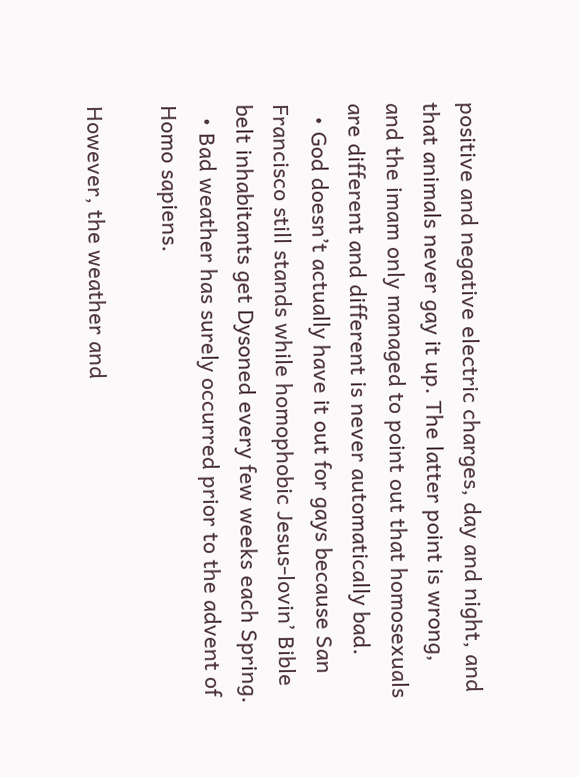positive and negative electric charges, day and night, and that animals never gay it up. The latter point is wrong, and the imam only managed to point out that homosexuals are different and different is never automatically bad.
  • God doesn’t actually have it out for gays because San Francisco still stands while homophobic Jesus-lovin’ Bible belt inhabitants get Dysoned every few weeks each Spring.
  • Bad weather has surely occurred prior to the advent of Homo sapiens.

However, the weather and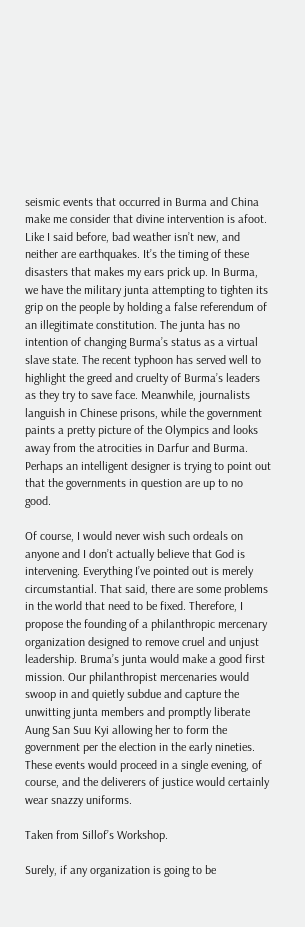seismic events that occurred in Burma and China make me consider that divine intervention is afoot. Like I said before, bad weather isn’t new, and neither are earthquakes. It’s the timing of these disasters that makes my ears prick up. In Burma, we have the military junta attempting to tighten its grip on the people by holding a false referendum of an illegitimate constitution. The junta has no intention of changing Burma’s status as a virtual slave state. The recent typhoon has served well to highlight the greed and cruelty of Burma’s leaders as they try to save face. Meanwhile, journalists languish in Chinese prisons, while the government paints a pretty picture of the Olympics and looks away from the atrocities in Darfur and Burma. Perhaps an intelligent designer is trying to point out that the governments in question are up to no good.

Of course, I would never wish such ordeals on anyone and I don’t actually believe that God is intervening. Everything I’ve pointed out is merely circumstantial. That said, there are some problems in the world that need to be fixed. Therefore, I propose the founding of a philanthropic mercenary organization designed to remove cruel and unjust leadership. Bruma’s junta would make a good first mission. Our philanthropist mercenaries would swoop in and quietly subdue and capture the unwitting junta members and promptly liberate Aung San Suu Kyi allowing her to form the government per the election in the early nineties. These events would proceed in a single evening, of course, and the deliverers of justice would certainly wear snazzy uniforms.

Taken from Sillof’s Workshop.

Surely, if any organization is going to be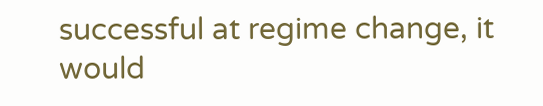successful at regime change, it would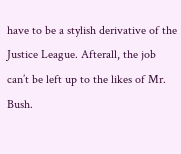have to be a stylish derivative of the Justice League. Afterall, the job can’t be left up to the likes of Mr. Bush.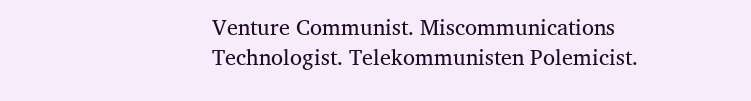Venture Communist. Miscommunications Technologist. Telekommunisten Polemicist.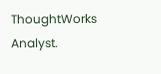ThoughtWorks Analyst.